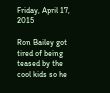Friday, April 17, 2015

Ron Bailey got tired of being teased by the cool kids so he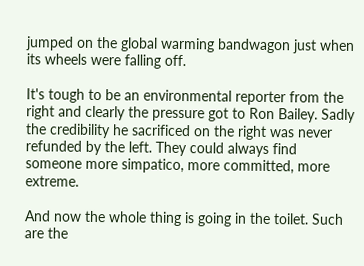jumped on the global warming bandwagon just when its wheels were falling off.

It's tough to be an environmental reporter from the right and clearly the pressure got to Ron Bailey. Sadly the credibility he sacrificed on the right was never refunded by the left. They could always find someone more simpatico, more committed, more extreme.

And now the whole thing is going in the toilet. Such are the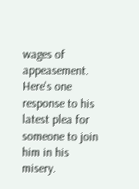wages of appeasement. Here's one response to his latest plea for someone to join him in his misery.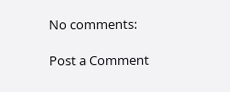No comments:

Post a Comment